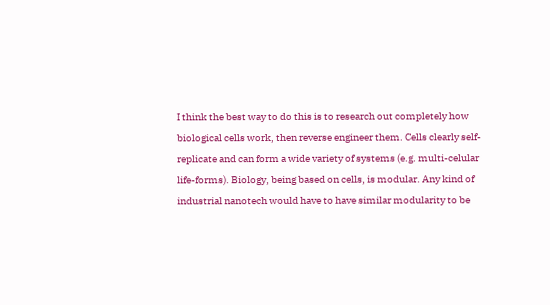I think the best way to do this is to research out completely how biological cells work, then reverse engineer them. Cells clearly self-replicate and can form a wide variety of systems (e.g. multi-celular life-forms). Biology, being based on cells, is modular. Any kind of industrial nanotech would have to have similar modularity to be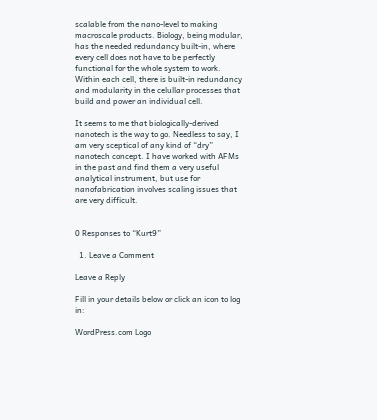scalable from the nano-level to making macroscale products. Biology, being modular, has the needed redundancy built-in, where every cell does not have to be perfectly functional for the whole system to work. Within each cell, there is built-in redundancy and modularity in the celullar processes that build and power an individual cell.

It seems to me that biologically-derived nanotech is the way to go. Needless to say, I am very sceptical of any kind of “dry” nanotech concept. I have worked with AFMs in the past and find them a very useful analytical instrument, but use for nanofabrication involves scaling issues that are very difficult.


0 Responses to “Kurt9”

  1. Leave a Comment

Leave a Reply

Fill in your details below or click an icon to log in:

WordPress.com Logo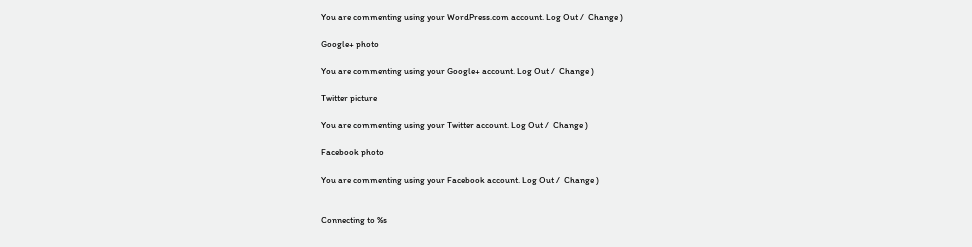You are commenting using your WordPress.com account. Log Out /  Change )

Google+ photo

You are commenting using your Google+ account. Log Out /  Change )

Twitter picture

You are commenting using your Twitter account. Log Out /  Change )

Facebook photo

You are commenting using your Facebook account. Log Out /  Change )


Connecting to %s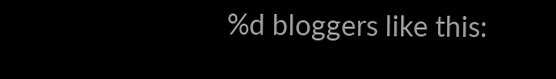%d bloggers like this: